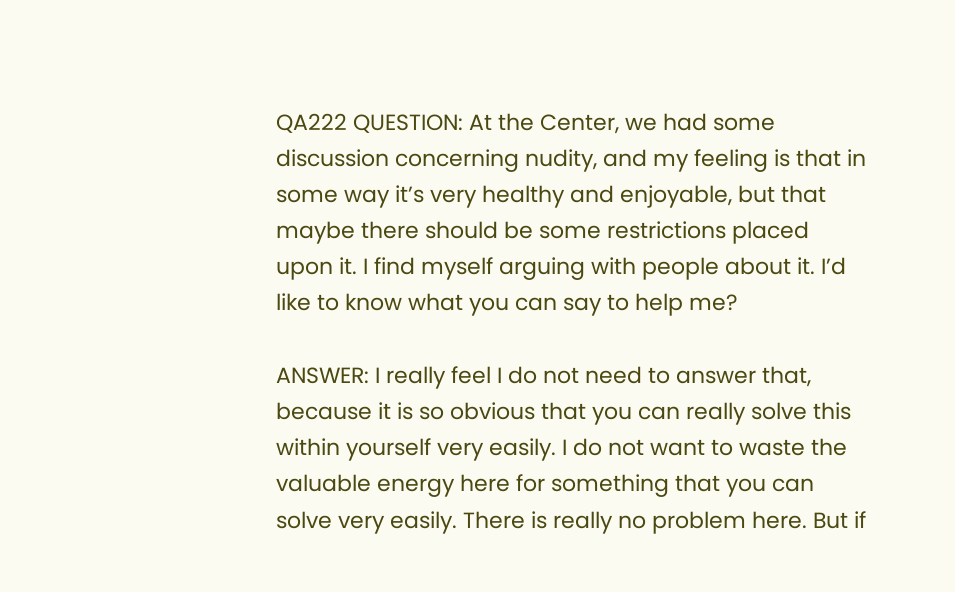QA222 QUESTION: At the Center, we had some discussion concerning nudity, and my feeling is that in some way it’s very healthy and enjoyable, but that maybe there should be some restrictions placed upon it. I find myself arguing with people about it. I’d like to know what you can say to help me?

ANSWER: I really feel I do not need to answer that, because it is so obvious that you can really solve this within yourself very easily. I do not want to waste the valuable energy here for something that you can solve very easily. There is really no problem here. But if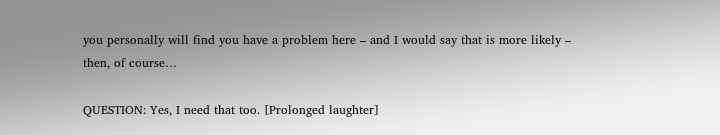you personally will find you have a problem here – and I would say that is more likely – then, of course…

QUESTION: Yes, I need that too. [Prolonged laughter]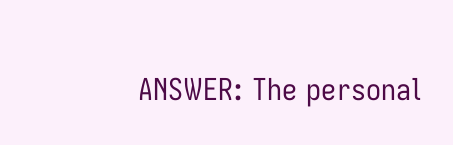ANSWER: The personal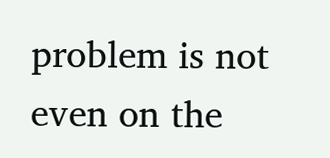problem is not even on the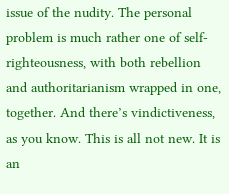issue of the nudity. The personal problem is much rather one of self-righteousness, with both rebellion and authoritarianism wrapped in one, together. And there’s vindictiveness, as you know. This is all not new. It is an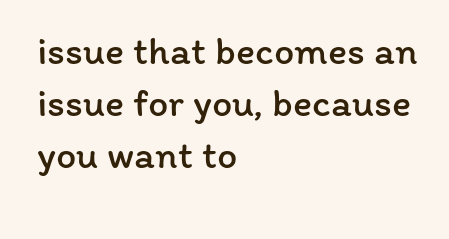issue that becomes an issue for you, because you want to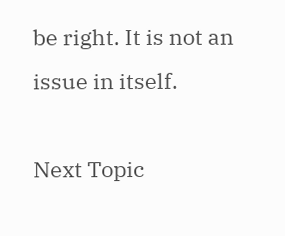be right. It is not an issue in itself.

Next Topic